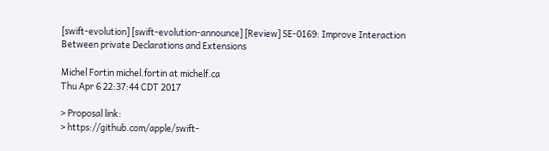[swift-evolution] [swift-evolution-announce] [Review] SE-0169: Improve Interaction Between private Declarations and Extensions

Michel Fortin michel.fortin at michelf.ca
Thu Apr 6 22:37:44 CDT 2017

> Proposal link:
> https://github.com/apple/swift-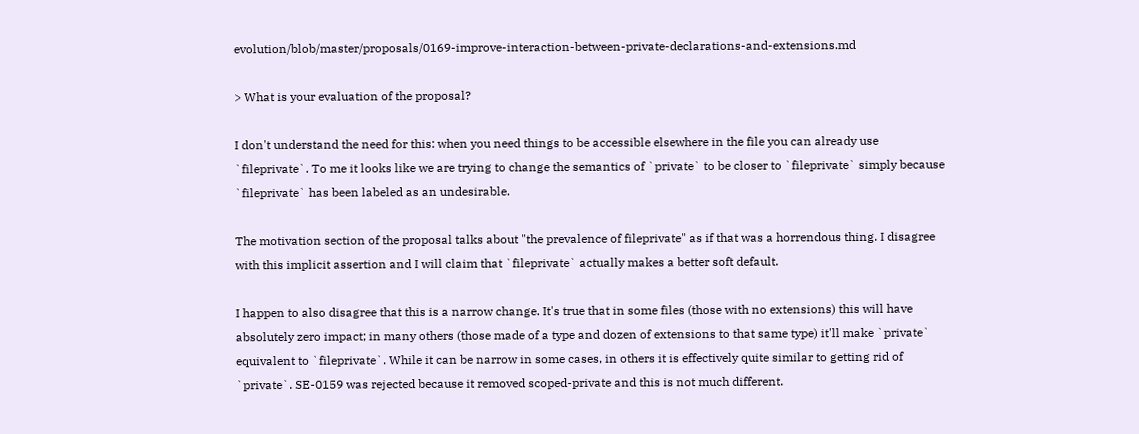evolution/blob/master/proposals/0169-improve-interaction-between-private-declarations-and-extensions.md

> What is your evaluation of the proposal?

I don't understand the need for this: when you need things to be accessible elsewhere in the file you can already use `fileprivate`. To me it looks like we are trying to change the semantics of `private` to be closer to `fileprivate` simply because `fileprivate` has been labeled as an undesirable.

The motivation section of the proposal talks about "the prevalence of fileprivate" as if that was a horrendous thing. I disagree with this implicit assertion and I will claim that `fileprivate` actually makes a better soft default.

I happen to also disagree that this is a narrow change. It's true that in some files (those with no extensions) this will have absolutely zero impact; in many others (those made of a type and dozen of extensions to that same type) it'll make `private` equivalent to `fileprivate`. While it can be narrow in some cases, in others it is effectively quite similar to getting rid of `private`. SE-0159 was rejected because it removed scoped-private and this is not much different.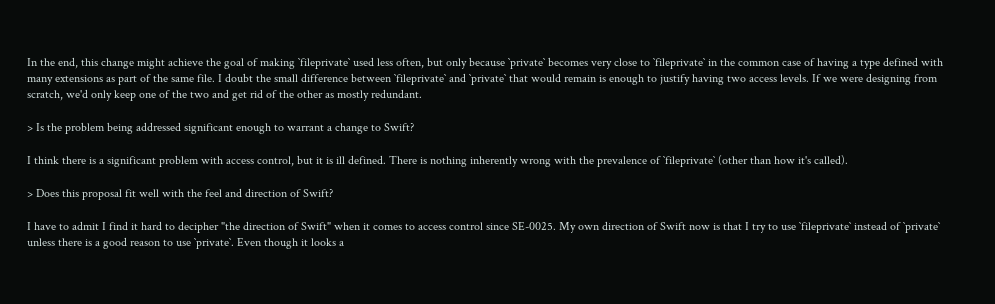In the end, this change might achieve the goal of making `fileprivate` used less often, but only because `private` becomes very close to `fileprivate` in the common case of having a type defined with many extensions as part of the same file. I doubt the small difference between `fileprivate` and `private` that would remain is enough to justify having two access levels. If we were designing from scratch, we'd only keep one of the two and get rid of the other as mostly redundant.

> Is the problem being addressed significant enough to warrant a change to Swift?

I think there is a significant problem with access control, but it is ill defined. There is nothing inherently wrong with the prevalence of `fileprivate` (other than how it's called).

> Does this proposal fit well with the feel and direction of Swift?

I have to admit I find it hard to decipher "the direction of Swift" when it comes to access control since SE-0025. My own direction of Swift now is that I try to use `fileprivate` instead of `private` unless there is a good reason to use `private`. Even though it looks a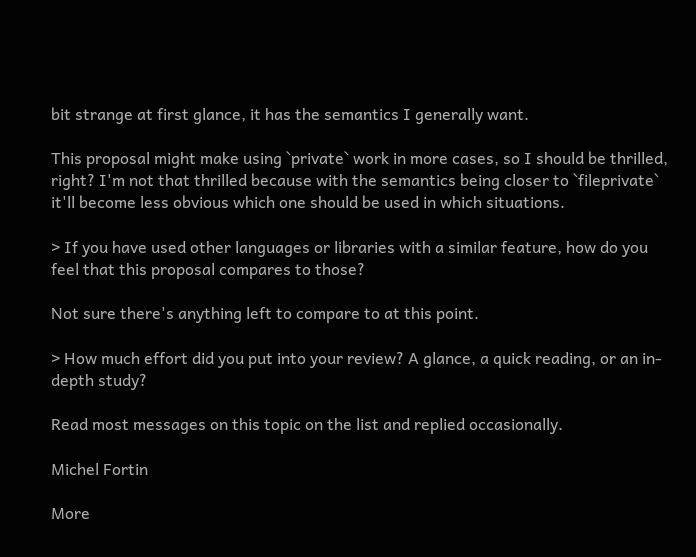bit strange at first glance, it has the semantics I generally want.

This proposal might make using `private` work in more cases, so I should be thrilled, right? I'm not that thrilled because with the semantics being closer to `fileprivate` it'll become less obvious which one should be used in which situations.

> If you have used other languages or libraries with a similar feature, how do you feel that this proposal compares to those?

Not sure there's anything left to compare to at this point.

> How much effort did you put into your review? A glance, a quick reading, or an in-depth study?

Read most messages on this topic on the list and replied occasionally.

Michel Fortin

More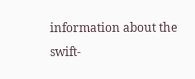information about the swift-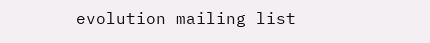evolution mailing list